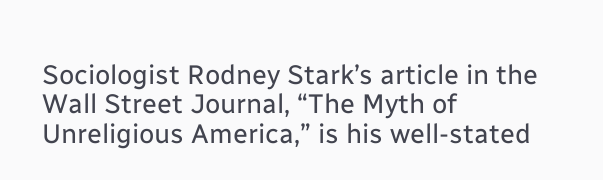Sociologist Rodney Stark’s article in the Wall Street Journal, “The Myth of Unreligious America,” is his well-stated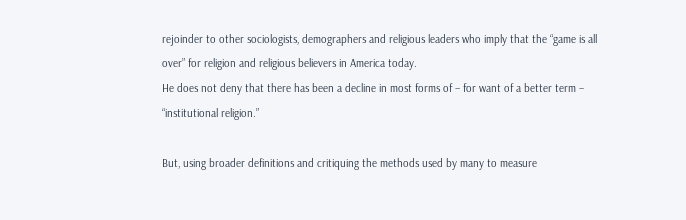rejoinder to other sociologists, demographers and religious leaders who imply that the “game is all over” for religion and religious believers in America today.
He does not deny that there has been a decline in most forms of – for want of a better term – “institutional religion.”

But, using broader definitions and critiquing the methods used by many to measure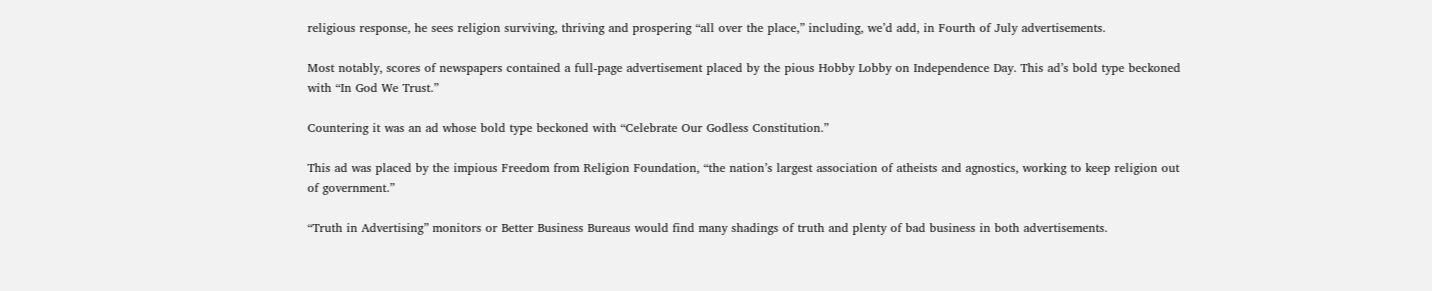religious response, he sees religion surviving, thriving and prospering “all over the place,” including, we’d add, in Fourth of July advertisements.

Most notably, scores of newspapers contained a full-page advertisement placed by the pious Hobby Lobby on Independence Day. This ad’s bold type beckoned with “In God We Trust.”

Countering it was an ad whose bold type beckoned with “Celebrate Our Godless Constitution.”

This ad was placed by the impious Freedom from Religion Foundation, “the nation’s largest association of atheists and agnostics, working to keep religion out of government.”

“Truth in Advertising” monitors or Better Business Bureaus would find many shadings of truth and plenty of bad business in both advertisements.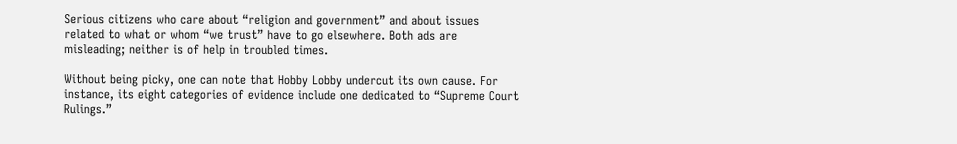Serious citizens who care about “religion and government” and about issues related to what or whom “we trust” have to go elsewhere. Both ads are misleading; neither is of help in troubled times.

Without being picky, one can note that Hobby Lobby undercut its own cause. For instance, its eight categories of evidence include one dedicated to “Supreme Court Rulings.”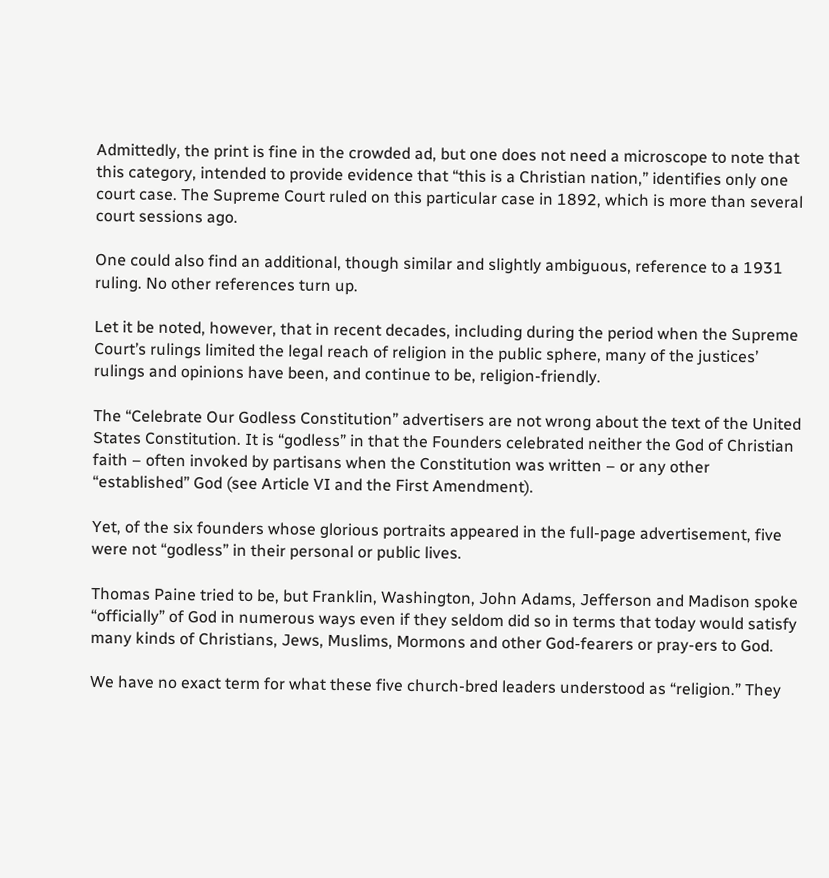Admittedly, the print is fine in the crowded ad, but one does not need a microscope to note that this category, intended to provide evidence that “this is a Christian nation,” identifies only one court case. The Supreme Court ruled on this particular case in 1892, which is more than several court sessions ago.

One could also find an additional, though similar and slightly ambiguous, reference to a 1931 ruling. No other references turn up.

Let it be noted, however, that in recent decades, including during the period when the Supreme Court’s rulings limited the legal reach of religion in the public sphere, many of the justices’ rulings and opinions have been, and continue to be, religion-friendly.

The “Celebrate Our Godless Constitution” advertisers are not wrong about the text of the United States Constitution. It is “godless” in that the Founders celebrated neither the God of Christian faith – often invoked by partisans when the Constitution was written – or any other “established” God (see Article VI and the First Amendment).

Yet, of the six founders whose glorious portraits appeared in the full-page advertisement, five were not “godless” in their personal or public lives.

Thomas Paine tried to be, but Franklin, Washington, John Adams, Jefferson and Madison spoke “officially” of God in numerous ways even if they seldom did so in terms that today would satisfy many kinds of Christians, Jews, Muslims, Mormons and other God-fearers or pray-ers to God.

We have no exact term for what these five church-bred leaders understood as “religion.” They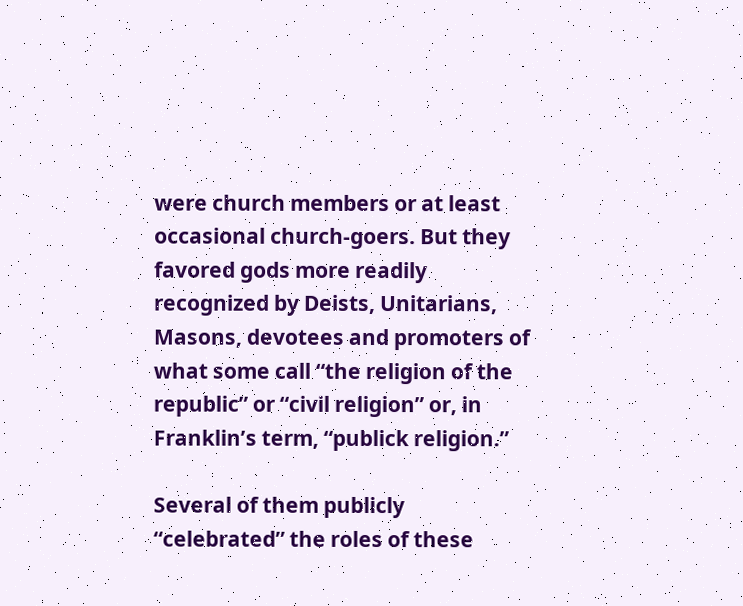were church members or at least occasional church-goers. But they favored gods more readily recognized by Deists, Unitarians, Masons, devotees and promoters of what some call “the religion of the republic” or “civil religion” or, in Franklin’s term, “publick religion.”

Several of them publicly “celebrated” the roles of these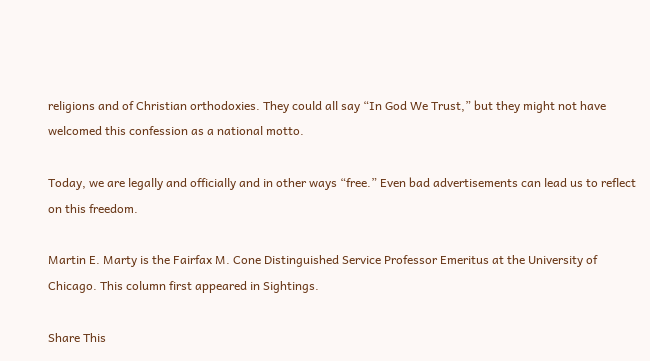religions and of Christian orthodoxies. They could all say “In God We Trust,” but they might not have welcomed this confession as a national motto.

Today, we are legally and officially and in other ways “free.” Even bad advertisements can lead us to reflect on this freedom.

Martin E. Marty is the Fairfax M. Cone Distinguished Service Professor Emeritus at the University of Chicago. This column first appeared in Sightings.

Share This